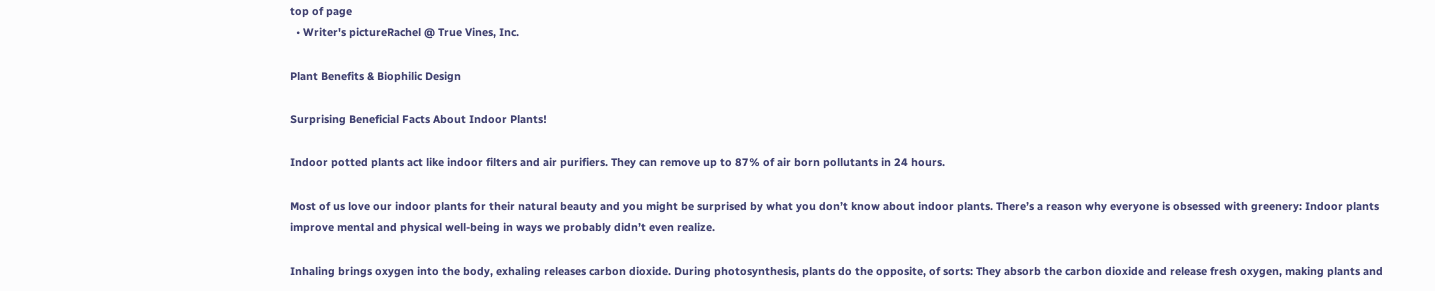top of page
  • Writer's pictureRachel @ True Vines, Inc.

Plant Benefits & Biophilic Design

Surprising Beneficial Facts About Indoor Plants!

Indoor potted plants act like indoor filters and air purifiers. They can remove up to 87% of air born pollutants in 24 hours.

Most of us love our indoor plants for their natural beauty and you might be surprised by what you don’t know about indoor plants. There’s a reason why everyone is obsessed with greenery: Indoor plants improve mental and physical well-being in ways we probably didn’t even realize.

Inhaling brings oxygen into the body, exhaling releases carbon dioxide. During photosynthesis, plants do the opposite, of sorts: They absorb the carbon dioxide and release fresh oxygen, making plants and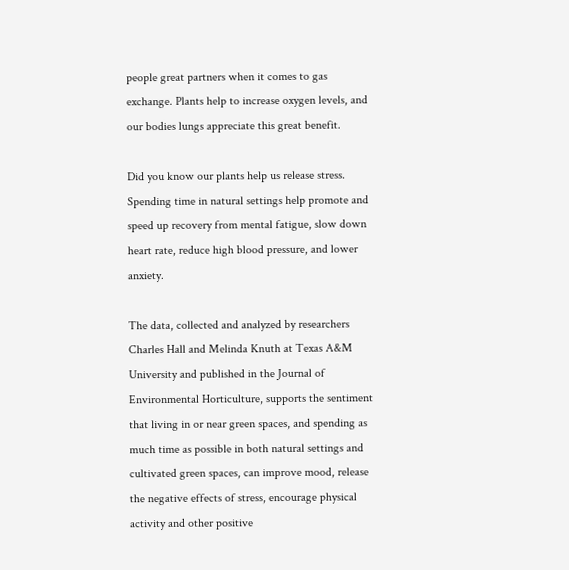people great partners when it comes to gas exchange. Plants help to increase oxygen levels, and our bodies lungs appreciate this great benefit.

Did you know our plants help us release stress. Spending time in natural settings help promote and speed up recovery from mental fatigue, slow down heart rate, reduce high blood pressure, and lower anxiety.

The data, collected and analyzed by researchers Charles Hall and Melinda Knuth at Texas A&M University and published in the Journal of Environmental Horticulture, supports the sentiment that living in or near green spaces, and spending as much time as possible in both natural settings and cultivated green spaces, can improve mood, release the negative effects of stress, encourage physical activity and other positive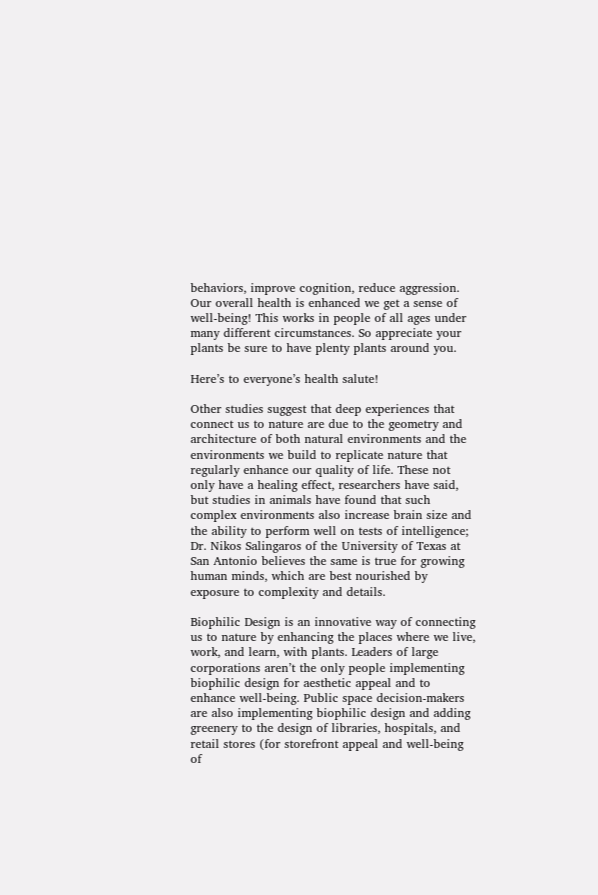behaviors, improve cognition, reduce aggression. Our overall health is enhanced we get a sense of well-being! This works in people of all ages under many different circumstances. So appreciate your plants be sure to have plenty plants around you.

Here’s to everyone’s health salute!

Other studies suggest that deep experiences that connect us to nature are due to the geometry and architecture of both natural environments and the environments we build to replicate nature that regularly enhance our quality of life. These not only have a healing effect, researchers have said, but studies in animals have found that such complex environments also increase brain size and the ability to perform well on tests of intelligence; Dr. Nikos Salingaros of the University of Texas at San Antonio believes the same is true for growing human minds, which are best nourished by exposure to complexity and details.

Biophilic Design is an innovative way of connecting us to nature by enhancing the places where we live, work, and learn, with plants. Leaders of large corporations aren’t the only people implementing biophilic design for aesthetic appeal and to enhance well-being. Public space decision-makers are also implementing biophilic design and adding greenery to the design of libraries, hospitals, and retail stores (for storefront appeal and well-being of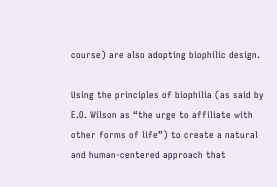course) are also adopting biophilic design.

Using the principles of biophilia (as said by E.O. Wilson as “the urge to affiliate with other forms of life”) to create a natural and human-centered approach that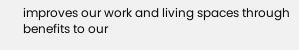improves our work and living spaces through benefits to our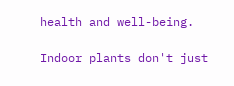health and well-being.

Indoor plants don't just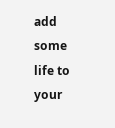add some life to your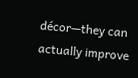décor—they can actually improve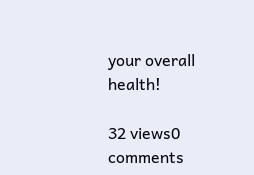your overall health!

32 views0 comments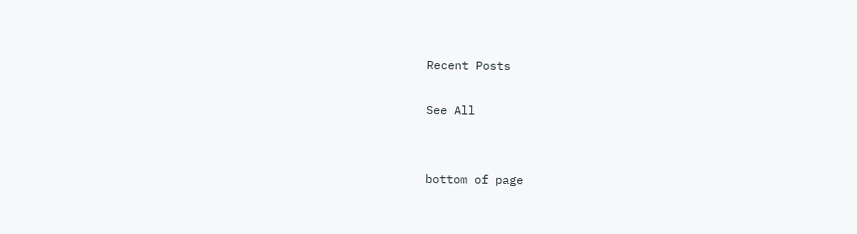Recent Posts

See All


bottom of page